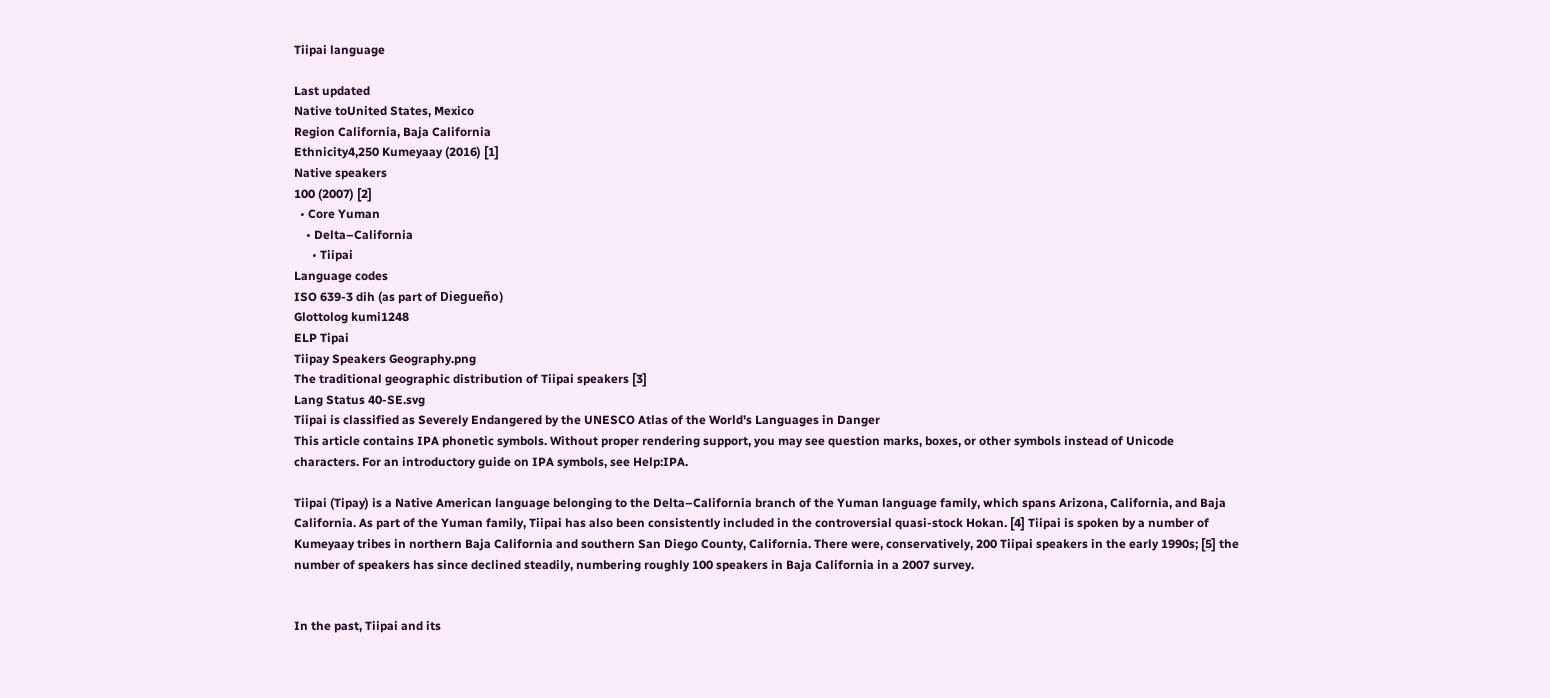Tiipai language

Last updated
Native toUnited States, Mexico
Region California, Baja California
Ethnicity4,250 Kumeyaay (2016) [1]
Native speakers
100 (2007) [2]
  • Core Yuman
    • Delta–California
      • Tiipai
Language codes
ISO 639-3 dih (as part of Diegueño)
Glottolog kumi1248
ELP Tipai
Tiipay Speakers Geography.png
The traditional geographic distribution of Tiipai speakers [3]
Lang Status 40-SE.svg
Tiipai is classified as Severely Endangered by the UNESCO Atlas of the World's Languages in Danger
This article contains IPA phonetic symbols. Without proper rendering support, you may see question marks, boxes, or other symbols instead of Unicode characters. For an introductory guide on IPA symbols, see Help:IPA.

Tiipai (Tipay) is a Native American language belonging to the Delta–California branch of the Yuman language family, which spans Arizona, California, and Baja California. As part of the Yuman family, Tiipai has also been consistently included in the controversial quasi-stock Hokan. [4] Tiipai is spoken by a number of Kumeyaay tribes in northern Baja California and southern San Diego County, California. There were, conservatively, 200 Tiipai speakers in the early 1990s; [5] the number of speakers has since declined steadily, numbering roughly 100 speakers in Baja California in a 2007 survey.


In the past, Tiipai and its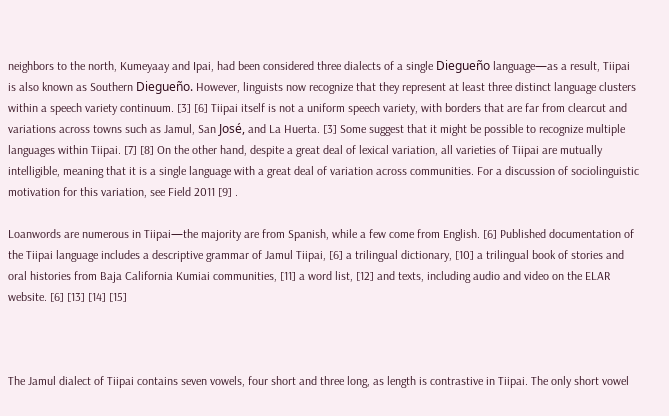neighbors to the north, Kumeyaay and Ipai, had been considered three dialects of a single Diegueño language—as a result, Tiipai is also known as Southern Diegueño. However, linguists now recognize that they represent at least three distinct language clusters within a speech variety continuum. [3] [6] Tiipai itself is not a uniform speech variety, with borders that are far from clearcut and variations across towns such as Jamul, San José, and La Huerta. [3] Some suggest that it might be possible to recognize multiple languages within Tiipai. [7] [8] On the other hand, despite a great deal of lexical variation, all varieties of Tiipai are mutually intelligible, meaning that it is a single language with a great deal of variation across communities. For a discussion of sociolinguistic motivation for this variation, see Field 2011 [9] .

Loanwords are numerous in Tiipai—the majority are from Spanish, while a few come from English. [6] Published documentation of the Tiipai language includes a descriptive grammar of Jamul Tiipai, [6] a trilingual dictionary, [10] a trilingual book of stories and oral histories from Baja California Kumiai communities, [11] a word list, [12] and texts, including audio and video on the ELAR website. [6] [13] [14] [15]



The Jamul dialect of Tiipai contains seven vowels, four short and three long, as length is contrastive in Tiipai. The only short vowel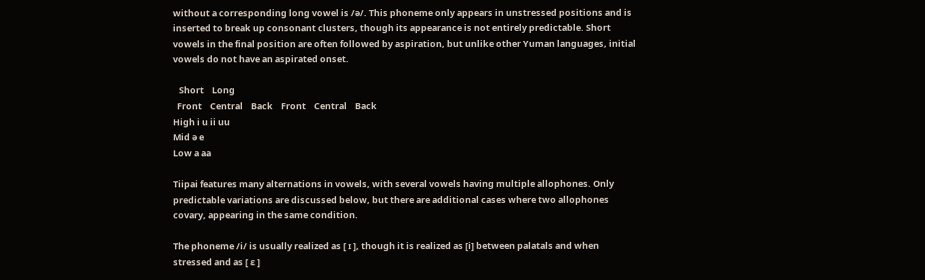without a corresponding long vowel is /ə/. This phoneme only appears in unstressed positions and is inserted to break up consonant clusters, though its appearance is not entirely predictable. Short vowels in the final position are often followed by aspiration, but unlike other Yuman languages, initial vowels do not have an aspirated onset.

   Short    Long
  Front    Central    Back    Front    Central    Back
High i u ii uu
Mid ə e
Low a aa

Tiipai features many alternations in vowels, with several vowels having multiple allophones. Only predictable variations are discussed below, but there are additional cases where two allophones covary, appearing in the same condition.

The phoneme /i/ is usually realized as [ ɪ ], though it is realized as [i] between palatals and when stressed and as [ ɛ ]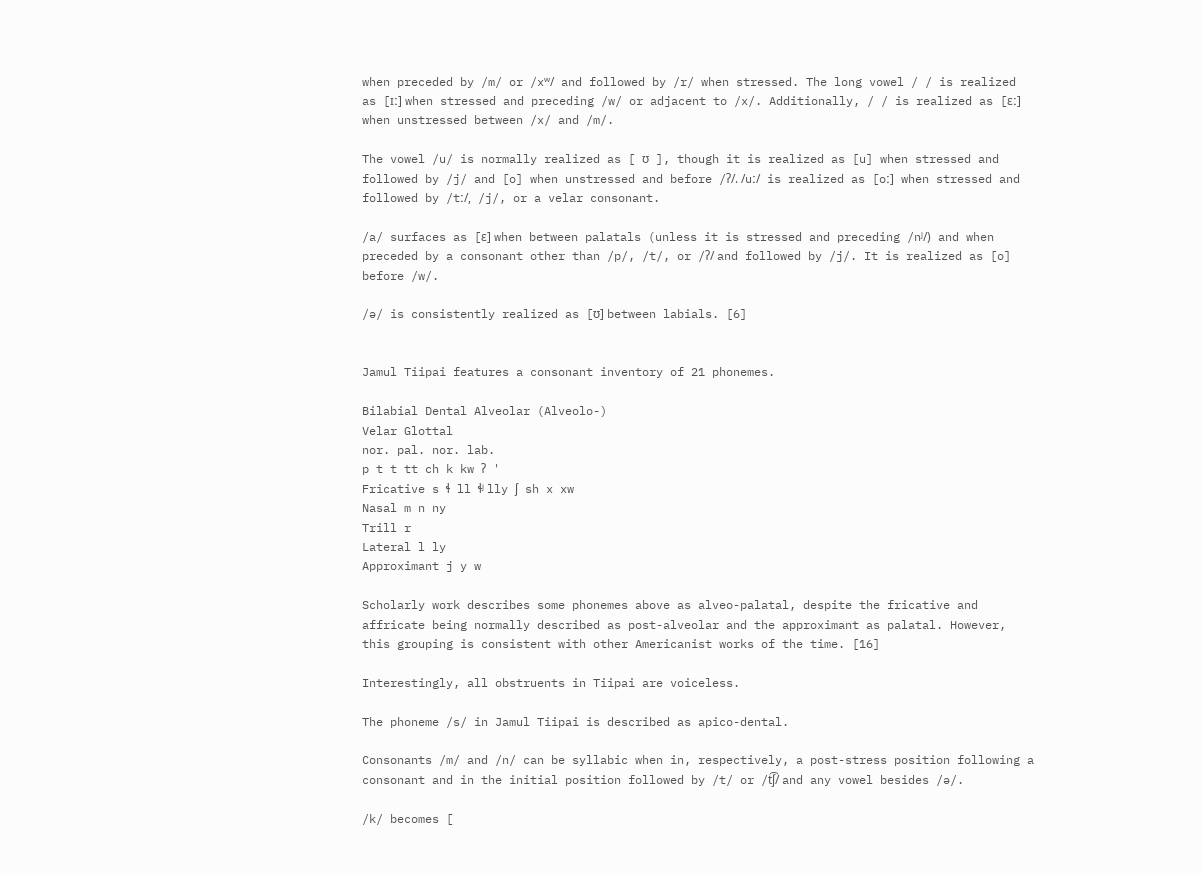when preceded by /m/ or /xʷ/ and followed by /r/ when stressed. The long vowel / / is realized as [ɪː] when stressed and preceding /w/ or adjacent to /x/. Additionally, / / is realized as [ɛː] when unstressed between /x/ and /m/.

The vowel /u/ is normally realized as [ ʊ ], though it is realized as [u] when stressed and followed by /j/ and [o] when unstressed and before /ʔ/. /uː/ is realized as [oː] when stressed and followed by /tː/, /j/, or a velar consonant.

/a/ surfaces as [ɛ] when between palatals (unless it is stressed and preceding /nʲ/) and when preceded by a consonant other than /p/, /t/, or /ʔ/ and followed by /j/. It is realized as [o] before /w/.

/ə/ is consistently realized as [ʊ] between labials. [6]


Jamul Tiipai features a consonant inventory of 21 phonemes.

Bilabial Dental Alveolar (Alveolo-)
Velar Glottal
nor. pal. nor. lab.
p t t tt ch k kw ʔ '
Fricative s ɬ ll ɬʲ lly ʃ sh x xw
Nasal m n ny
Trill r
Lateral l ly
Approximant j y w

Scholarly work describes some phonemes above as alveo-palatal, despite the fricative and affricate being normally described as post-alveolar and the approximant as palatal. However, this grouping is consistent with other Americanist works of the time. [16]

Interestingly, all obstruents in Tiipai are voiceless.

The phoneme /s/ in Jamul Tiipai is described as apico-dental.

Consonants /m/ and /n/ can be syllabic when in, respectively, a post-stress position following a consonant and in the initial position followed by /t/ or /t͡ʃ/ and any vowel besides /ə/.

/k/ becomes [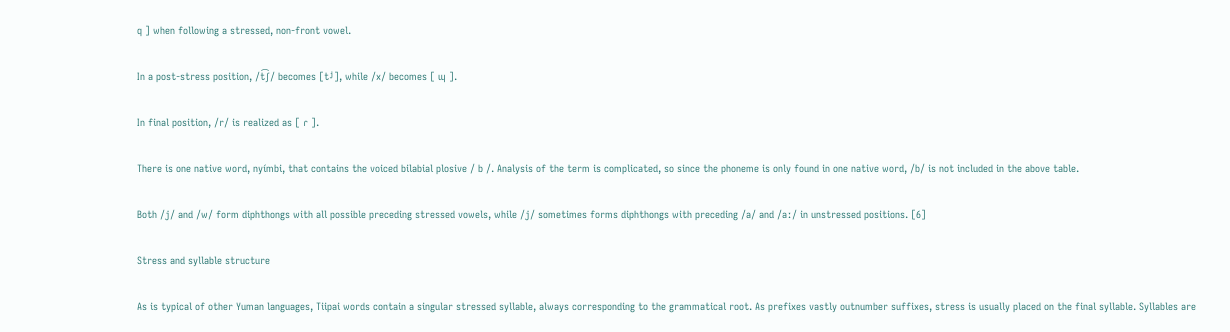q ] when following a stressed, non-front vowel.

In a post-stress position, /t͡ʃ/ becomes [tʲ], while /x/ becomes [ ɰ ].

In final position, /r/ is realized as [ ɾ ].

There is one native word, nyímbi, that contains the voiced bilabial plosive / b /. Analysis of the term is complicated, so since the phoneme is only found in one native word, /b/ is not included in the above table.

Both /j/ and /w/ form diphthongs with all possible preceding stressed vowels, while /j/ sometimes forms diphthongs with preceding /a/ and /aː/ in unstressed positions. [6]

Stress and syllable structure

As is typical of other Yuman languages, Tiipai words contain a singular stressed syllable, always corresponding to the grammatical root. As prefixes vastly outnumber suffixes, stress is usually placed on the final syllable. Syllables are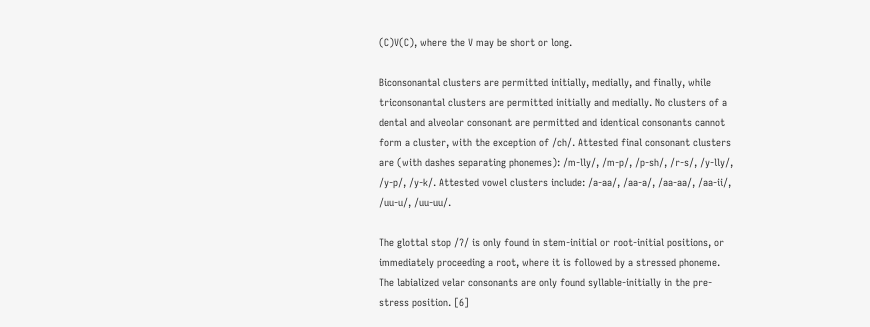(C)V(C), where the V may be short or long.

Biconsonantal clusters are permitted initially, medially, and finally, while triconsonantal clusters are permitted initially and medially. No clusters of a dental and alveolar consonant are permitted and identical consonants cannot form a cluster, with the exception of /ch/. Attested final consonant clusters are (with dashes separating phonemes): /m-lly/, /m-p/, /p-sh/, /r-s/, /y-lly/, /y-p/, /y-k/. Attested vowel clusters include: /a-aa/, /aa-a/, /aa-aa/, /aa-ii/, /uu-u/, /uu-uu/.

The glottal stop /ʔ/ is only found in stem-initial or root-initial positions, or immediately proceeding a root, where it is followed by a stressed phoneme. The labialized velar consonants are only found syllable-initially in the pre-stress position. [6]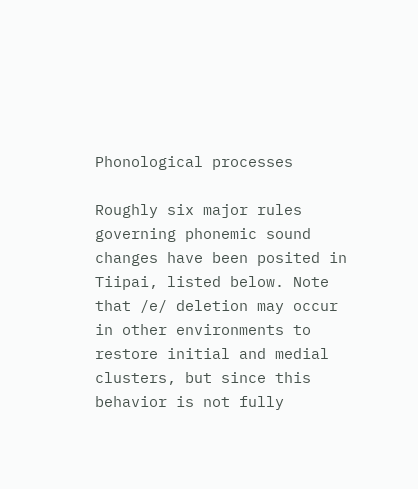Phonological processes

Roughly six major rules governing phonemic sound changes have been posited in Tiipai, listed below. Note that /e/ deletion may occur in other environments to restore initial and medial clusters, but since this behavior is not fully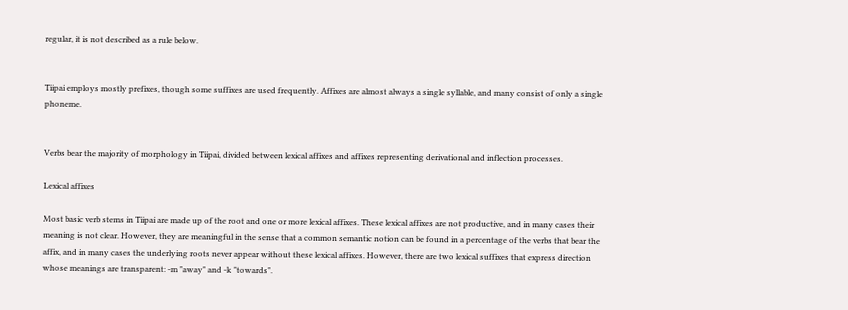regular, it is not described as a rule below.


Tiipai employs mostly prefixes, though some suffixes are used frequently. Affixes are almost always a single syllable, and many consist of only a single phoneme.


Verbs bear the majority of morphology in Tiipai, divided between lexical affixes and affixes representing derivational and inflection processes.

Lexical affixes

Most basic verb stems in Tiipai are made up of the root and one or more lexical affixes. These lexical affixes are not productive, and in many cases their meaning is not clear. However, they are meaningful in the sense that a common semantic notion can be found in a percentage of the verbs that bear the affix, and in many cases the underlying roots never appear without these lexical affixes. However, there are two lexical suffixes that express direction whose meanings are transparent: -m "away" and -k "towards".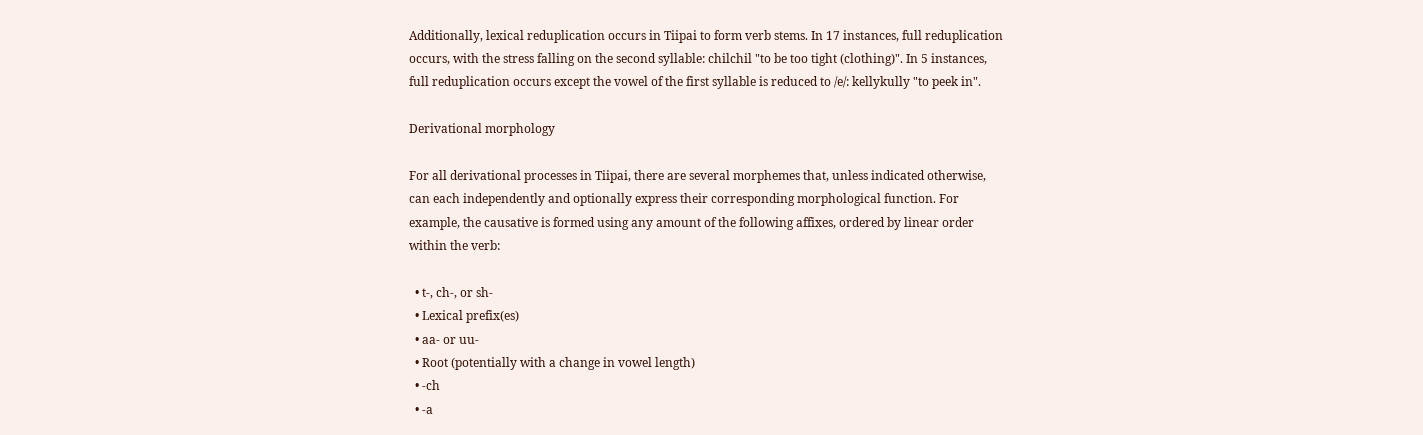Additionally, lexical reduplication occurs in Tiipai to form verb stems. In 17 instances, full reduplication occurs, with the stress falling on the second syllable: chilchil "to be too tight (clothing)". In 5 instances, full reduplication occurs except the vowel of the first syllable is reduced to /e/: kellykully "to peek in".

Derivational morphology

For all derivational processes in Tiipai, there are several morphemes that, unless indicated otherwise, can each independently and optionally express their corresponding morphological function. For example, the causative is formed using any amount of the following affixes, ordered by linear order within the verb:

  • t-, ch-, or sh-
  • Lexical prefix(es)
  • aa- or uu-
  • Root (potentially with a change in vowel length)
  • -ch
  • -a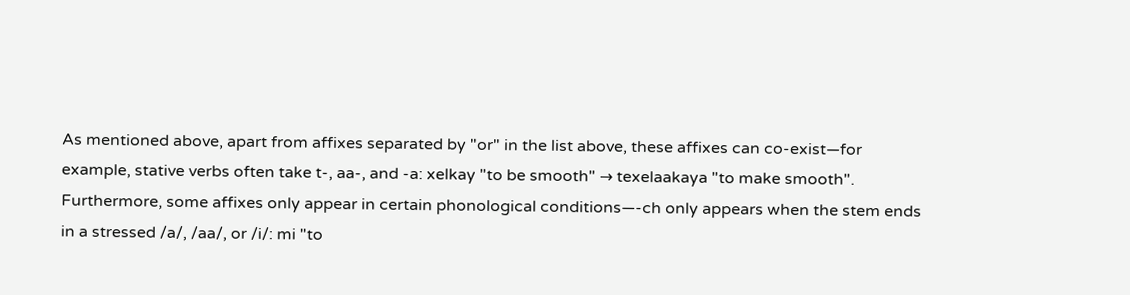As mentioned above, apart from affixes separated by "or" in the list above, these affixes can co-exist—for example, stative verbs often take t-, aa-, and -a: xelkay "to be smooth" → texelaakaya "to make smooth". Furthermore, some affixes only appear in certain phonological conditions—-ch only appears when the stem ends in a stressed /a/, /aa/, or /i/: mi "to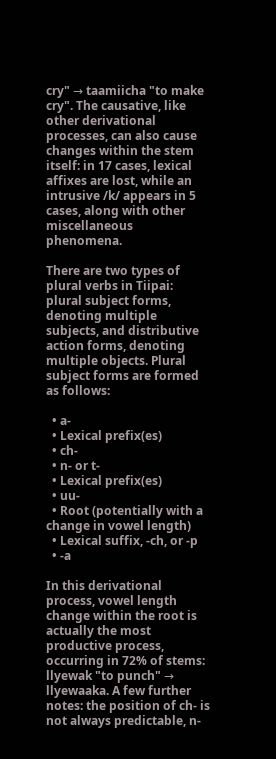cry" → taamiicha "to make cry". The causative, like other derivational processes, can also cause changes within the stem itself: in 17 cases, lexical affixes are lost, while an intrusive /k/ appears in 5 cases, along with other miscellaneous phenomena.

There are two types of plural verbs in Tiipai: plural subject forms, denoting multiple subjects, and distributive action forms, denoting multiple objects. Plural subject forms are formed as follows:

  • a-
  • Lexical prefix(es)
  • ch-
  • n- or t-
  • Lexical prefix(es)
  • uu-
  • Root (potentially with a change in vowel length)
  • Lexical suffix, -ch, or -p
  • -a

In this derivational process, vowel length change within the root is actually the most productive process, occurring in 72% of stems: llyewak "to punch" → llyewaaka. A few further notes: the position of ch- is not always predictable, n-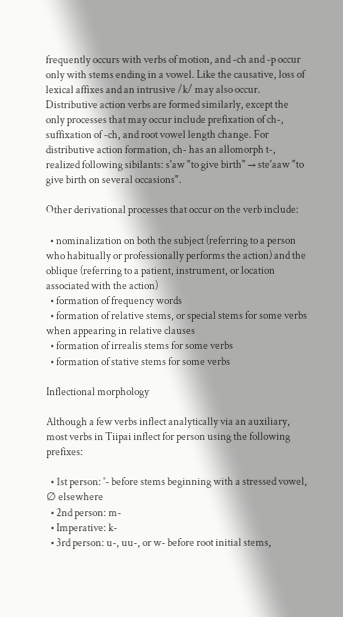frequently occurs with verbs of motion, and -ch and -p occur only with stems ending in a vowel. Like the causative, loss of lexical affixes and an intrusive /k/ may also occur. Distributive action verbs are formed similarly, except the only processes that may occur include prefixation of ch-, suffixation of -ch, and root vowel length change. For distributive action formation, ch- has an allomorph t-, realized following sibilants: s'aw "to give birth" → ste'aaw "to give birth on several occasions".

Other derivational processes that occur on the verb include:

  • nominalization on both the subject (referring to a person who habitually or professionally performs the action) and the oblique (referring to a patient, instrument, or location associated with the action)
  • formation of frequency words
  • formation of relative stems, or special stems for some verbs when appearing in relative clauses
  • formation of irrealis stems for some verbs
  • formation of stative stems for some verbs

Inflectional morphology

Although a few verbs inflect analytically via an auxiliary, most verbs in Tiipai inflect for person using the following prefixes:

  • 1st person: '- before stems beginning with a stressed vowel, ∅ elsewhere
  • 2nd person: m-
  • Imperative: k-
  • 3rd person: u-, uu-, or w- before root initial stems,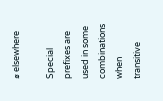∅ elsewhere

Special prefixes are used in some combinations when transitive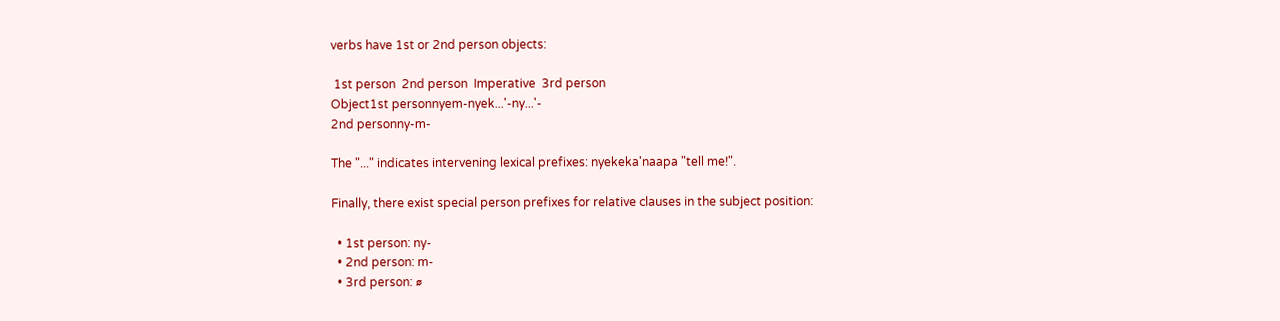verbs have 1st or 2nd person objects:

 1st person  2nd person  Imperative  3rd person
Object1st personnyem-nyek...'-ny...'-
2nd personny-m-

The "..." indicates intervening lexical prefixes: nyekeka'naapa "tell me!".

Finally, there exist special person prefixes for relative clauses in the subject position:

  • 1st person: ny-
  • 2nd person: m-
  • 3rd person: ∅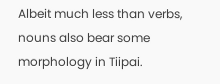Albeit much less than verbs, nouns also bear some morphology in Tiipai.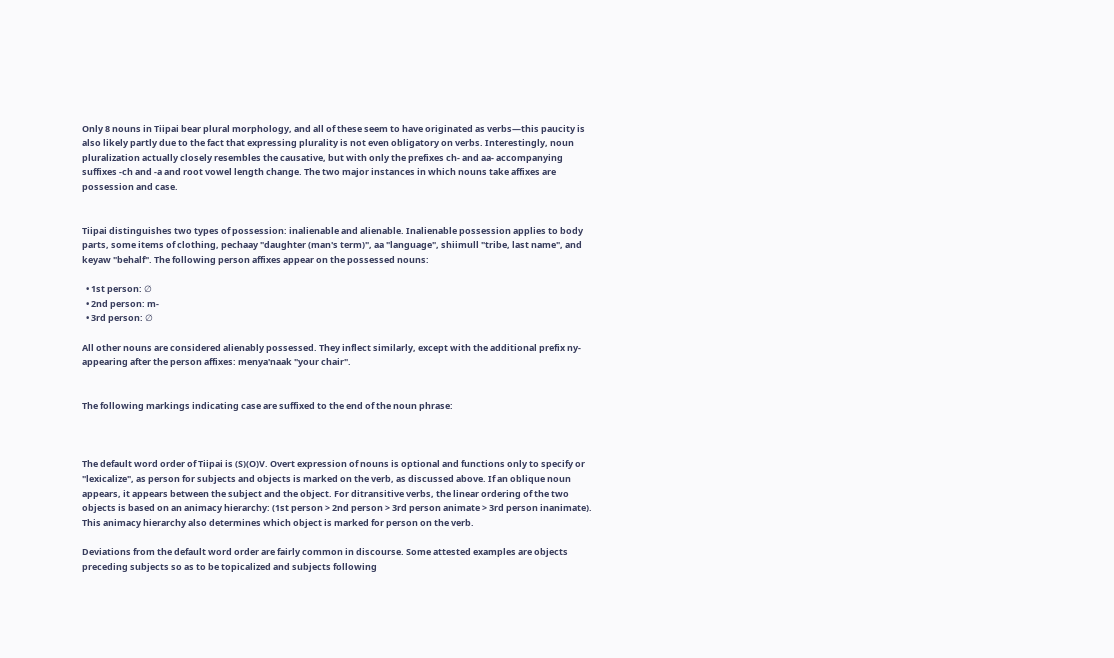Only 8 nouns in Tiipai bear plural morphology, and all of these seem to have originated as verbs—this paucity is also likely partly due to the fact that expressing plurality is not even obligatory on verbs. Interestingly, noun pluralization actually closely resembles the causative, but with only the prefixes ch- and aa- accompanying suffixes -ch and -a and root vowel length change. The two major instances in which nouns take affixes are possession and case.


Tiipai distinguishes two types of possession: inalienable and alienable. Inalienable possession applies to body parts, some items of clothing, pechaay "daughter (man's term)", aa "language", shiimull "tribe, last name", and keyaw "behalf". The following person affixes appear on the possessed nouns:

  • 1st person: ∅
  • 2nd person: m-
  • 3rd person: ∅

All other nouns are considered alienably possessed. They inflect similarly, except with the additional prefix ny- appearing after the person affixes: menya'naak "your chair".


The following markings indicating case are suffixed to the end of the noun phrase:



The default word order of Tiipai is (S)(O)V. Overt expression of nouns is optional and functions only to specify or "lexicalize", as person for subjects and objects is marked on the verb, as discussed above. If an oblique noun appears, it appears between the subject and the object. For ditransitive verbs, the linear ordering of the two objects is based on an animacy hierarchy: (1st person > 2nd person > 3rd person animate > 3rd person inanimate). This animacy hierarchy also determines which object is marked for person on the verb.

Deviations from the default word order are fairly common in discourse. Some attested examples are objects preceding subjects so as to be topicalized and subjects following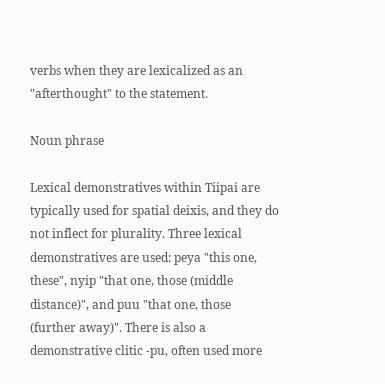verbs when they are lexicalized as an "afterthought" to the statement.

Noun phrase

Lexical demonstratives within Tiipai are typically used for spatial deixis, and they do not inflect for plurality. Three lexical demonstratives are used: peya "this one, these", nyip "that one, those (middle distance)", and puu "that one, those (further away)". There is also a demonstrative clitic -pu, often used more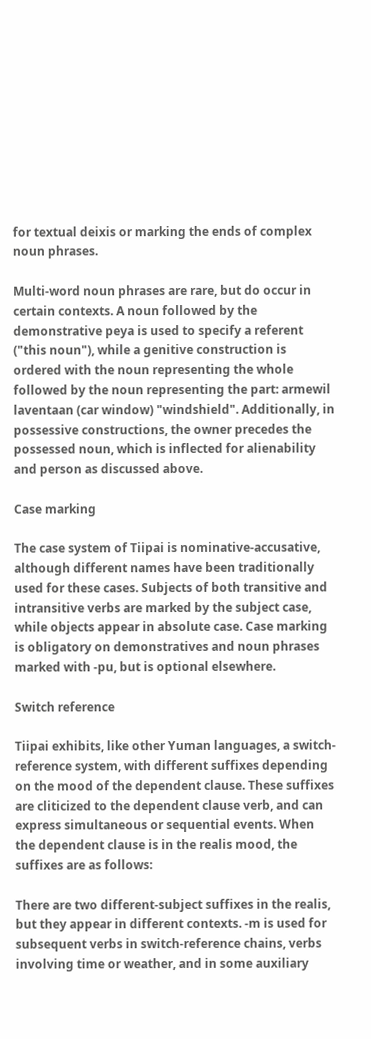for textual deixis or marking the ends of complex noun phrases.

Multi-word noun phrases are rare, but do occur in certain contexts. A noun followed by the demonstrative peya is used to specify a referent ("this noun"), while a genitive construction is ordered with the noun representing the whole followed by the noun representing the part: armewil laventaan (car window) "windshield". Additionally, in possessive constructions, the owner precedes the possessed noun, which is inflected for alienability and person as discussed above.

Case marking

The case system of Tiipai is nominative-accusative, although different names have been traditionally used for these cases. Subjects of both transitive and intransitive verbs are marked by the subject case, while objects appear in absolute case. Case marking is obligatory on demonstratives and noun phrases marked with -pu, but is optional elsewhere.

Switch reference

Tiipai exhibits, like other Yuman languages, a switch-reference system, with different suffixes depending on the mood of the dependent clause. These suffixes are cliticized to the dependent clause verb, and can express simultaneous or sequential events. When the dependent clause is in the realis mood, the suffixes are as follows:

There are two different-subject suffixes in the realis, but they appear in different contexts. -m is used for subsequent verbs in switch-reference chains, verbs involving time or weather, and in some auxiliary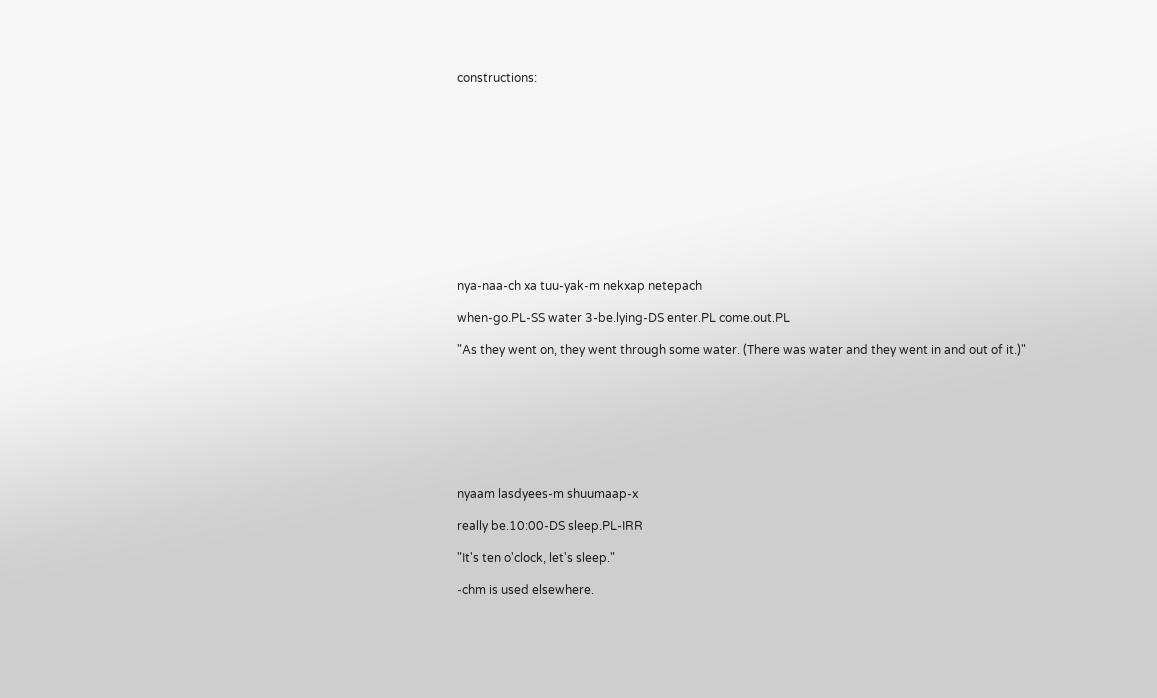constructions:












nya-naa-ch xa tuu-yak-m nekxap netepach

when-go.PL-SS water 3-be.lying-DS enter.PL come.out.PL

"As they went on, they went through some water. (There was water and they went in and out of it.)"








nyaam lasdyees-m shuumaap-x

really be.10:00-DS sleep.PL-IRR

"It's ten o'clock, let's sleep."

-chm is used elsewhere.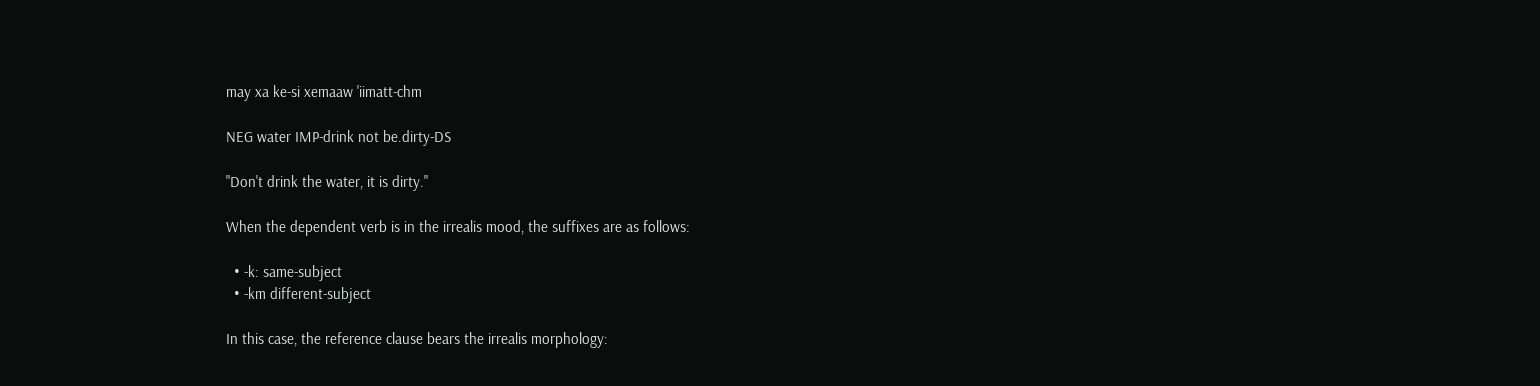may xa ke-si xemaaw 'iimatt-chm

NEG water IMP-drink not be.dirty-DS

"Don't drink the water, it is dirty."

When the dependent verb is in the irrealis mood, the suffixes are as follows:

  • -k: same-subject
  • -km different-subject

In this case, the reference clause bears the irrealis morphology: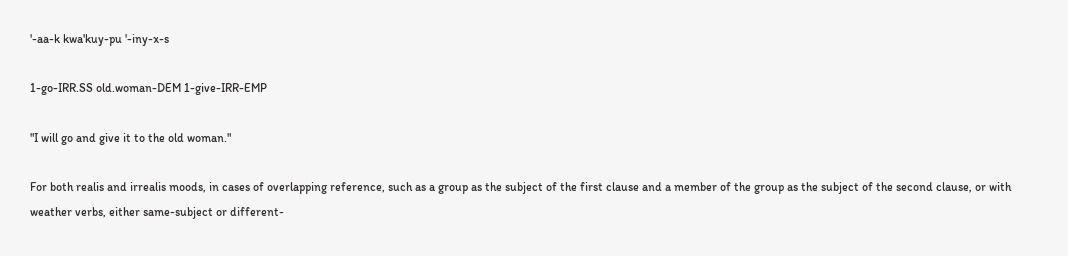'-aa-k kwa'kuy-pu '-iny-x-s

1-go-IRR.SS old.woman-DEM 1-give-IRR-EMP

"I will go and give it to the old woman."

For both realis and irrealis moods, in cases of overlapping reference, such as a group as the subject of the first clause and a member of the group as the subject of the second clause, or with weather verbs, either same-subject or different-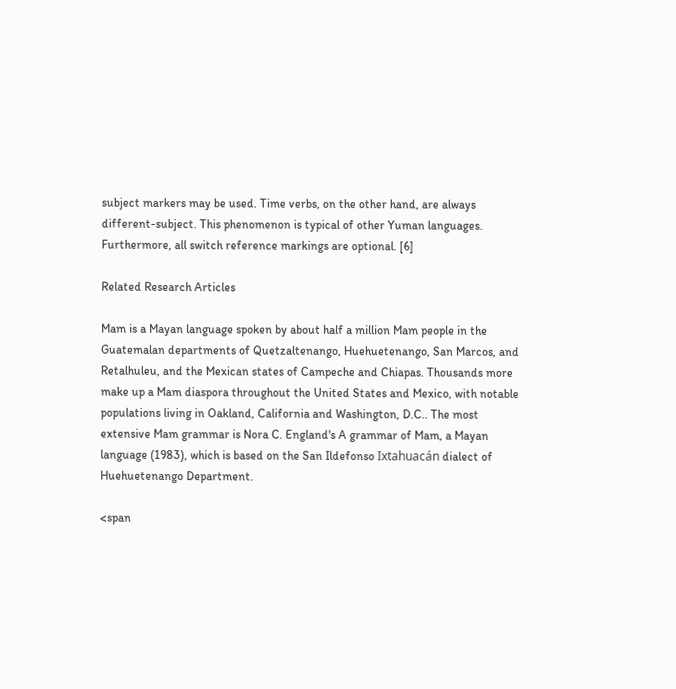subject markers may be used. Time verbs, on the other hand, are always different-subject. This phenomenon is typical of other Yuman languages. Furthermore, all switch reference markings are optional. [6]

Related Research Articles

Mam is a Mayan language spoken by about half a million Mam people in the Guatemalan departments of Quetzaltenango, Huehuetenango, San Marcos, and Retalhuleu, and the Mexican states of Campeche and Chiapas. Thousands more make up a Mam diaspora throughout the United States and Mexico, with notable populations living in Oakland, California and Washington, D.C.. The most extensive Mam grammar is Nora C. England's A grammar of Mam, a Mayan language (1983), which is based on the San Ildefonso Ixtahuacán dialect of Huehuetenango Department.

<span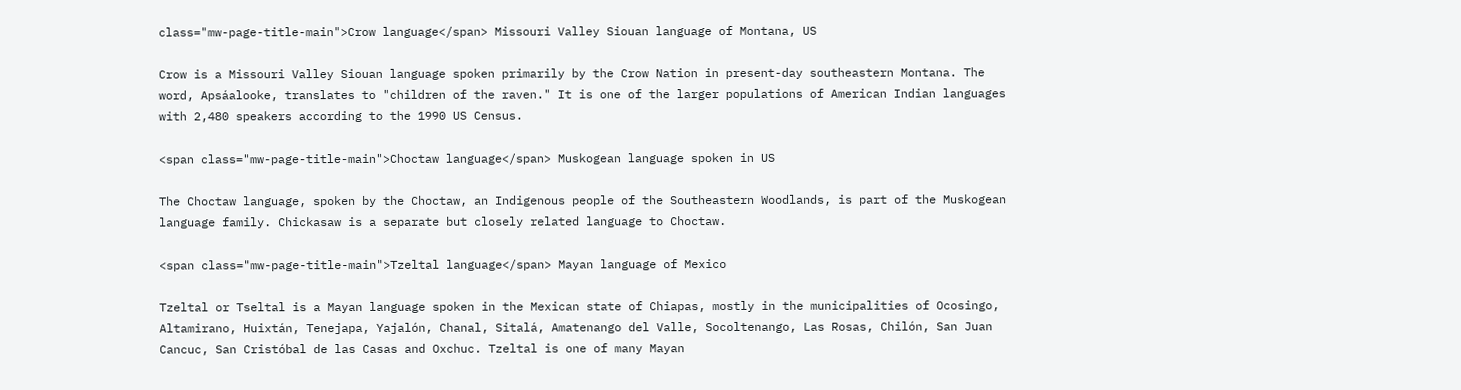class="mw-page-title-main">Crow language</span> Missouri Valley Siouan language of Montana, US

Crow is a Missouri Valley Siouan language spoken primarily by the Crow Nation in present-day southeastern Montana. The word, Apsáalooke, translates to "children of the raven." It is one of the larger populations of American Indian languages with 2,480 speakers according to the 1990 US Census.

<span class="mw-page-title-main">Choctaw language</span> Muskogean language spoken in US

The Choctaw language, spoken by the Choctaw, an Indigenous people of the Southeastern Woodlands, is part of the Muskogean language family. Chickasaw is a separate but closely related language to Choctaw.

<span class="mw-page-title-main">Tzeltal language</span> Mayan language of Mexico

Tzeltal or Tseltal is a Mayan language spoken in the Mexican state of Chiapas, mostly in the municipalities of Ocosingo, Altamirano, Huixtán, Tenejapa, Yajalón, Chanal, Sitalá, Amatenango del Valle, Socoltenango, Las Rosas, Chilón, San Juan Cancuc, San Cristóbal de las Casas and Oxchuc. Tzeltal is one of many Mayan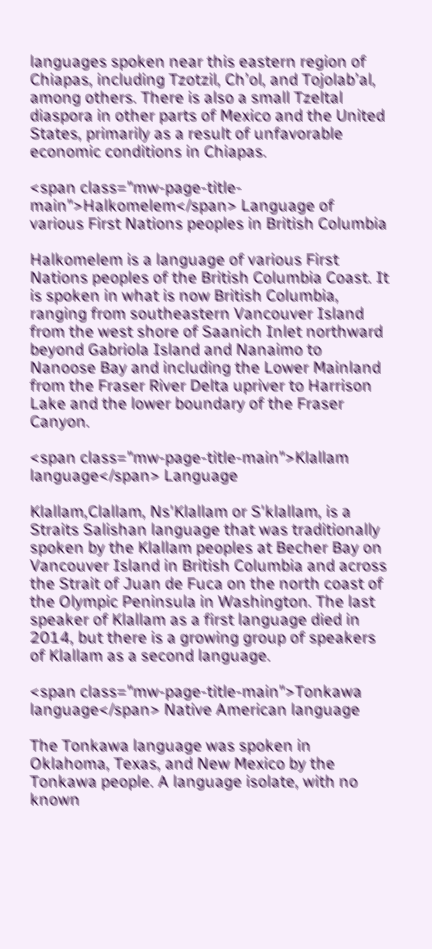languages spoken near this eastern region of Chiapas, including Tzotzil, Chʼol, and Tojolabʼal, among others. There is also a small Tzeltal diaspora in other parts of Mexico and the United States, primarily as a result of unfavorable economic conditions in Chiapas.

<span class="mw-page-title-main">Halkomelem</span> Language of various First Nations peoples in British Columbia

Halkomelem is a language of various First Nations peoples of the British Columbia Coast. It is spoken in what is now British Columbia, ranging from southeastern Vancouver Island from the west shore of Saanich Inlet northward beyond Gabriola Island and Nanaimo to Nanoose Bay and including the Lower Mainland from the Fraser River Delta upriver to Harrison Lake and the lower boundary of the Fraser Canyon.

<span class="mw-page-title-main">Klallam language</span> Language

Klallam,Clallam, Ns'Klallam or S'klallam, is a Straits Salishan language that was traditionally spoken by the Klallam peoples at Becher Bay on Vancouver Island in British Columbia and across the Strait of Juan de Fuca on the north coast of the Olympic Peninsula in Washington. The last speaker of Klallam as a first language died in 2014, but there is a growing group of speakers of Klallam as a second language.

<span class="mw-page-title-main">Tonkawa language</span> Native American language

The Tonkawa language was spoken in Oklahoma, Texas, and New Mexico by the Tonkawa people. A language isolate, with no known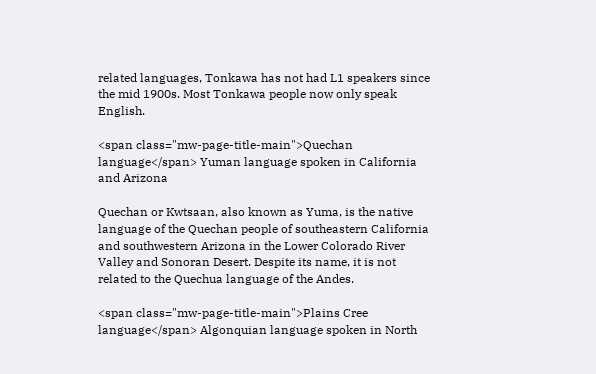related languages, Tonkawa has not had L1 speakers since the mid 1900s. Most Tonkawa people now only speak English.

<span class="mw-page-title-main">Quechan language</span> Yuman language spoken in California and Arizona

Quechan or Kwtsaan, also known as Yuma, is the native language of the Quechan people of southeastern California and southwestern Arizona in the Lower Colorado River Valley and Sonoran Desert. Despite its name, it is not related to the Quechua language of the Andes.

<span class="mw-page-title-main">Plains Cree language</span> Algonquian language spoken in North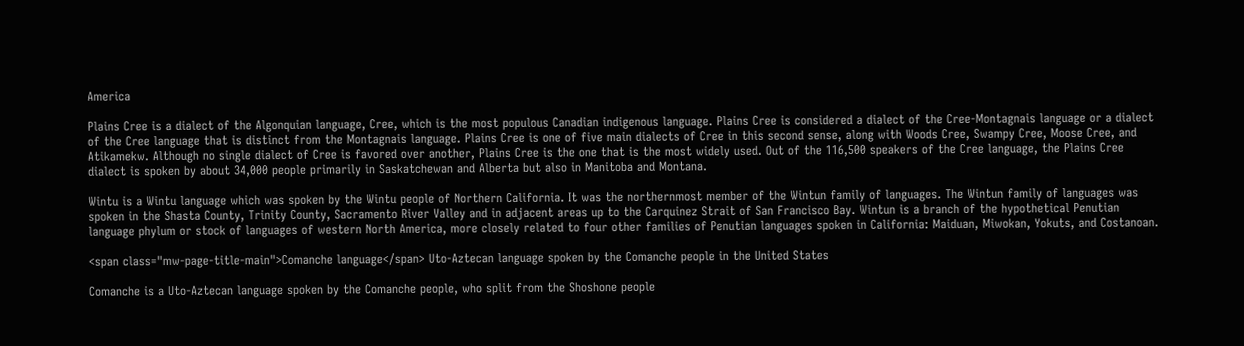America

Plains Cree is a dialect of the Algonquian language, Cree, which is the most populous Canadian indigenous language. Plains Cree is considered a dialect of the Cree-Montagnais language or a dialect of the Cree language that is distinct from the Montagnais language. Plains Cree is one of five main dialects of Cree in this second sense, along with Woods Cree, Swampy Cree, Moose Cree, and Atikamekw. Although no single dialect of Cree is favored over another, Plains Cree is the one that is the most widely used. Out of the 116,500 speakers of the Cree language, the Plains Cree dialect is spoken by about 34,000 people primarily in Saskatchewan and Alberta but also in Manitoba and Montana.

Wintu is a Wintu language which was spoken by the Wintu people of Northern California. It was the northernmost member of the Wintun family of languages. The Wintun family of languages was spoken in the Shasta County, Trinity County, Sacramento River Valley and in adjacent areas up to the Carquinez Strait of San Francisco Bay. Wintun is a branch of the hypothetical Penutian language phylum or stock of languages of western North America, more closely related to four other families of Penutian languages spoken in California: Maiduan, Miwokan, Yokuts, and Costanoan.

<span class="mw-page-title-main">Comanche language</span> Uto-Aztecan language spoken by the Comanche people in the United States

Comanche is a Uto-Aztecan language spoken by the Comanche people, who split from the Shoshone people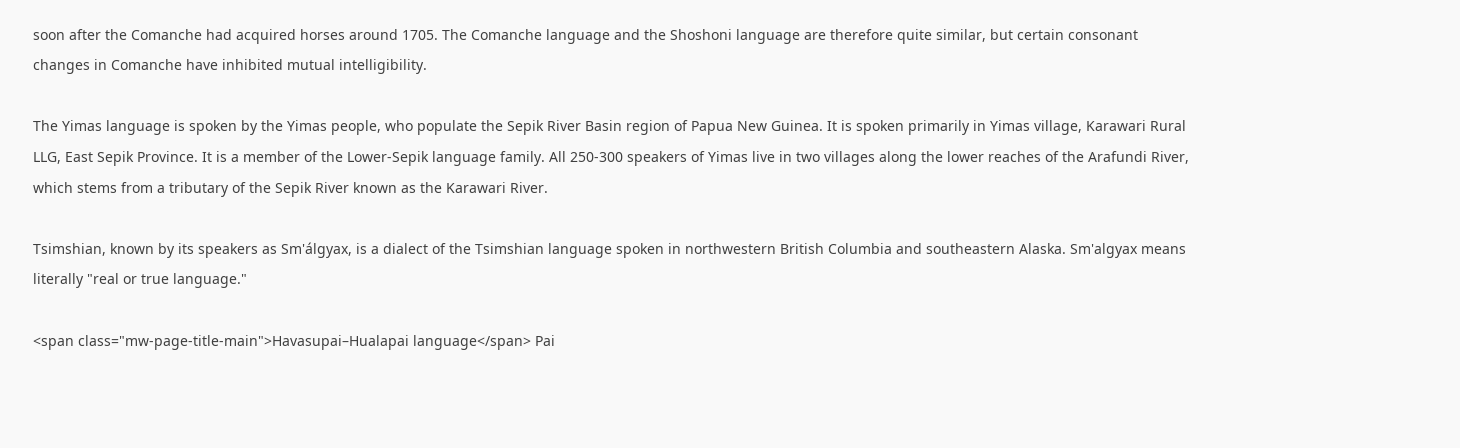soon after the Comanche had acquired horses around 1705. The Comanche language and the Shoshoni language are therefore quite similar, but certain consonant changes in Comanche have inhibited mutual intelligibility.

The Yimas language is spoken by the Yimas people, who populate the Sepik River Basin region of Papua New Guinea. It is spoken primarily in Yimas village, Karawari Rural LLG, East Sepik Province. It is a member of the Lower-Sepik language family. All 250-300 speakers of Yimas live in two villages along the lower reaches of the Arafundi River, which stems from a tributary of the Sepik River known as the Karawari River.

Tsimshian, known by its speakers as Sm'álgyax, is a dialect of the Tsimshian language spoken in northwestern British Columbia and southeastern Alaska. Sm'algyax means literally "real or true language."

<span class="mw-page-title-main">Havasupai–Hualapai language</span> Pai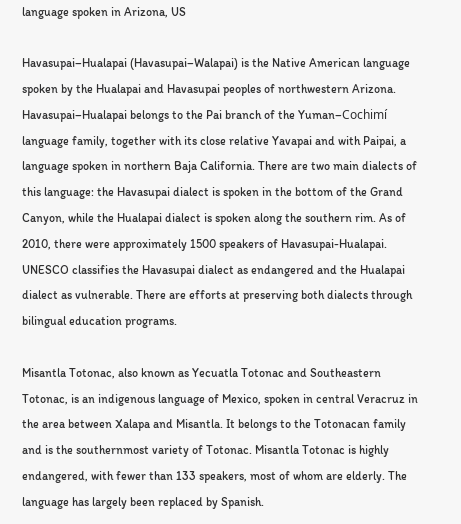language spoken in Arizona, US

Havasupai–Hualapai (Havasupai–Walapai) is the Native American language spoken by the Hualapai and Havasupai peoples of northwestern Arizona. Havasupai–Hualapai belongs to the Pai branch of the Yuman–Cochimí language family, together with its close relative Yavapai and with Paipai, a language spoken in northern Baja California. There are two main dialects of this language: the Havasupai dialect is spoken in the bottom of the Grand Canyon, while the Hualapai dialect is spoken along the southern rim. As of 2010, there were approximately 1500 speakers of Havasupai-Hualapai. UNESCO classifies the Havasupai dialect as endangered and the Hualapai dialect as vulnerable. There are efforts at preserving both dialects through bilingual education programs.

Misantla Totonac, also known as Yecuatla Totonac and Southeastern Totonac, is an indigenous language of Mexico, spoken in central Veracruz in the area between Xalapa and Misantla. It belongs to the Totonacan family and is the southernmost variety of Totonac. Misantla Totonac is highly endangered, with fewer than 133 speakers, most of whom are elderly. The language has largely been replaced by Spanish.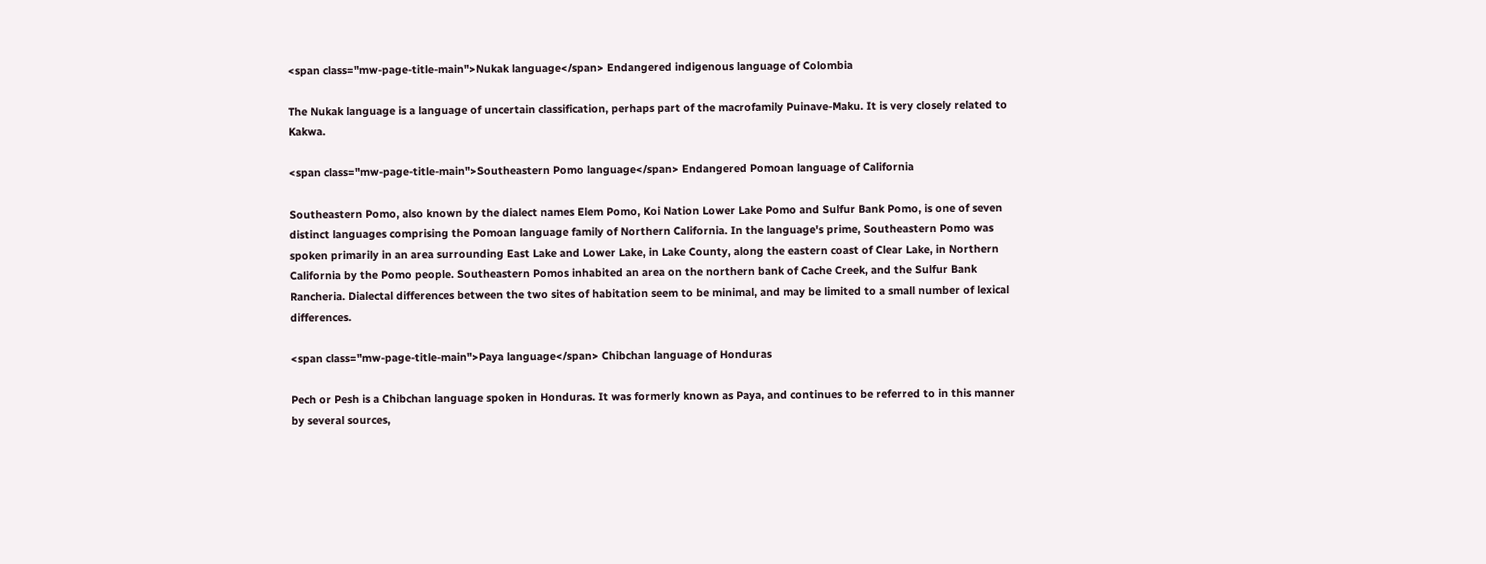<span class="mw-page-title-main">Nukak language</span> Endangered indigenous language of Colombia

The Nukak language is a language of uncertain classification, perhaps part of the macrofamily Puinave-Maku. It is very closely related to Kakwa.

<span class="mw-page-title-main">Southeastern Pomo language</span> Endangered Pomoan language of California

Southeastern Pomo, also known by the dialect names Elem Pomo, Koi Nation Lower Lake Pomo and Sulfur Bank Pomo, is one of seven distinct languages comprising the Pomoan language family of Northern California. In the language's prime, Southeastern Pomo was spoken primarily in an area surrounding East Lake and Lower Lake, in Lake County, along the eastern coast of Clear Lake, in Northern California by the Pomo people. Southeastern Pomos inhabited an area on the northern bank of Cache Creek, and the Sulfur Bank Rancheria. Dialectal differences between the two sites of habitation seem to be minimal, and may be limited to a small number of lexical differences.

<span class="mw-page-title-main">Paya language</span> Chibchan language of Honduras

Pech or Pesh is a Chibchan language spoken in Honduras. It was formerly known as Paya, and continues to be referred to in this manner by several sources,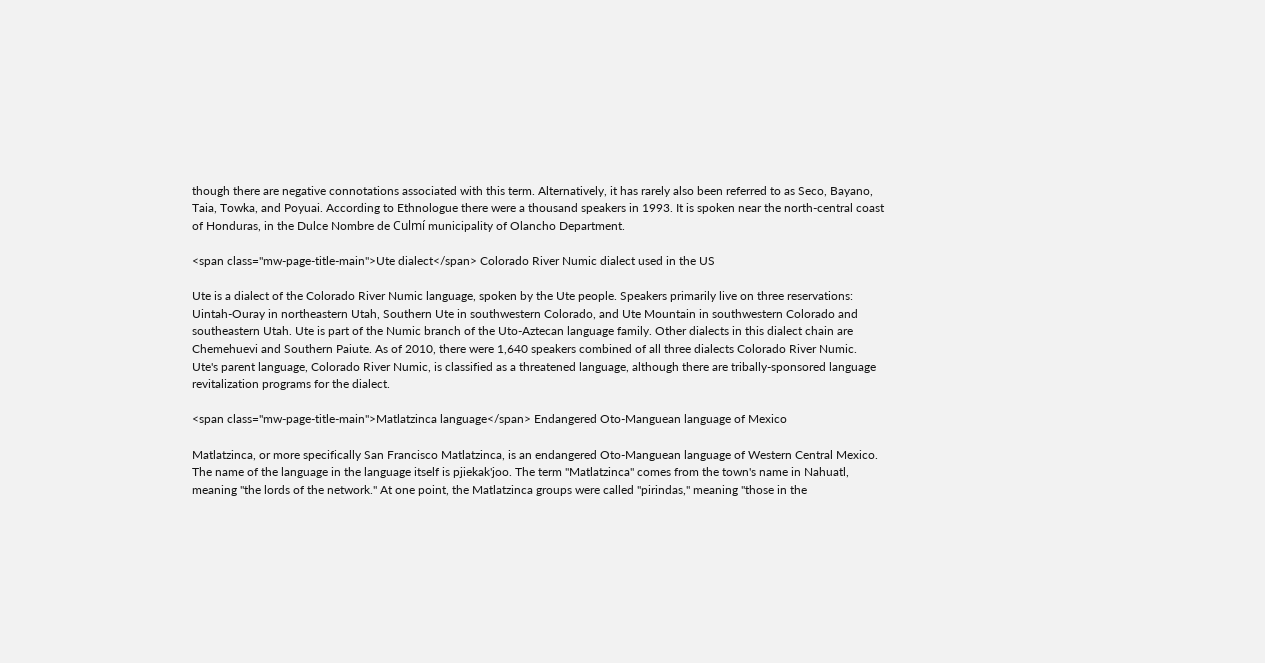though there are negative connotations associated with this term. Alternatively, it has rarely also been referred to as Seco, Bayano, Taia, Towka, and Poyuai. According to Ethnologue there were a thousand speakers in 1993. It is spoken near the north-central coast of Honduras, in the Dulce Nombre de Culmí municipality of Olancho Department.

<span class="mw-page-title-main">Ute dialect</span> Colorado River Numic dialect used in the US

Ute is a dialect of the Colorado River Numic language, spoken by the Ute people. Speakers primarily live on three reservations: Uintah-Ouray in northeastern Utah, Southern Ute in southwestern Colorado, and Ute Mountain in southwestern Colorado and southeastern Utah. Ute is part of the Numic branch of the Uto-Aztecan language family. Other dialects in this dialect chain are Chemehuevi and Southern Paiute. As of 2010, there were 1,640 speakers combined of all three dialects Colorado River Numic. Ute's parent language, Colorado River Numic, is classified as a threatened language, although there are tribally-sponsored language revitalization programs for the dialect.

<span class="mw-page-title-main">Matlatzinca language</span> Endangered Oto-Manguean language of Mexico

Matlatzinca, or more specifically San Francisco Matlatzinca, is an endangered Oto-Manguean language of Western Central Mexico. The name of the language in the language itself is pjiekak'joo. The term "Matlatzinca" comes from the town's name in Nahuatl, meaning "the lords of the network." At one point, the Matlatzinca groups were called "pirindas," meaning "those in the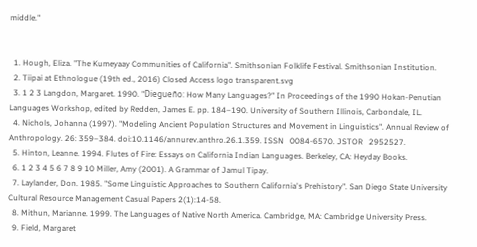middle."


  1. Hough, Eliza. "The Kumeyaay Communities of California". Smithsonian Folklife Festival. Smithsonian Institution.
  2. Tiipai at Ethnologue (19th ed., 2016) Closed Access logo transparent.svg
  3. 1 2 3 Langdon, Margaret. 1990. "Diegueño: How Many Languages?" In Proceedings of the 1990 Hokan-Penutian Languages Workshop, edited by Redden, James E. pp. 184–190. University of Southern Illinois, Carbondale, IL.
  4. Nichols, Johanna (1997). "Modeling Ancient Population Structures and Movement in Linguistics". Annual Review of Anthropology. 26: 359–384. doi:10.1146/annurev.anthro.26.1.359. ISSN   0084-6570. JSTOR   2952527.
  5. Hinton, Leanne. 1994. Flutes of Fire: Essays on California Indian Languages. Berkeley, CA: Heyday Books.
  6. 1 2 3 4 5 6 7 8 9 10 Miller, Amy (2001). A Grammar of Jamul Tipay.
  7. Laylander, Don. 1985. "Some Linguistic Approaches to Southern California's Prehistory". San Diego State University Cultural Resource Management Casual Papers 2(1):14-58.
  8. Mithun, Marianne. 1999. The Languages of Native North America. Cambridge, MA: Cambridge University Press.
  9. Field, Margaret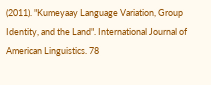(2011). "Kumeyaay Language Variation, Group Identity, and the Land". International Journal of American Linguistics. 78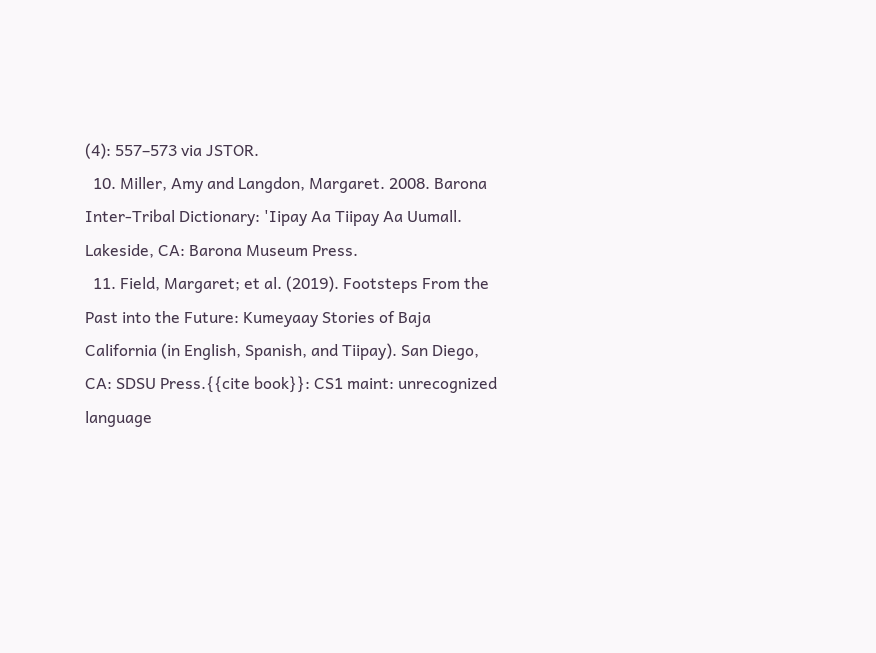(4): 557–573 via JSTOR.
  10. Miller, Amy and Langdon, Margaret. 2008. Barona Inter-Tribal Dictionary: 'Iipay Aa Tiipay Aa Uumall. Lakeside, CA: Barona Museum Press.
  11. Field, Margaret; et al. (2019). Footsteps From the Past into the Future: Kumeyaay Stories of Baja California (in English, Spanish, and Tiipay). San Diego, CA: SDSU Press.{{cite book}}: CS1 maint: unrecognized language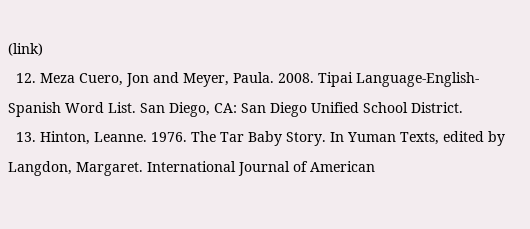(link)
  12. Meza Cuero, Jon and Meyer, Paula. 2008. Tipai Language-English-Spanish Word List. San Diego, CA: San Diego Unified School District.
  13. Hinton, Leanne. 1976. The Tar Baby Story. In Yuman Texts, edited by Langdon, Margaret. International Journal of American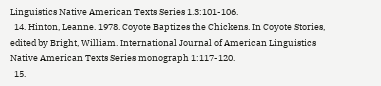Linguistics Native American Texts Series 1.3:101-106.
  14. Hinton, Leanne. 1978. Coyote Baptizes the Chickens. In Coyote Stories, edited by Bright, William. International Journal of American Linguistics Native American Texts Series monograph 1:117-120.
  15.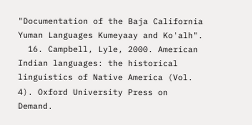"Documentation of the Baja California Yuman Languages Kumeyaay and Ko'alh".
  16. Campbell, Lyle, 2000. American Indian languages: the historical linguistics of Native America (Vol. 4). Oxford University Press on Demand.